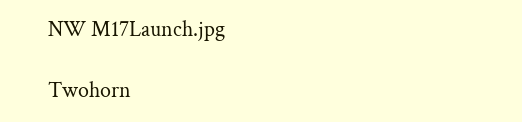NW M17Launch.jpg

Twohorn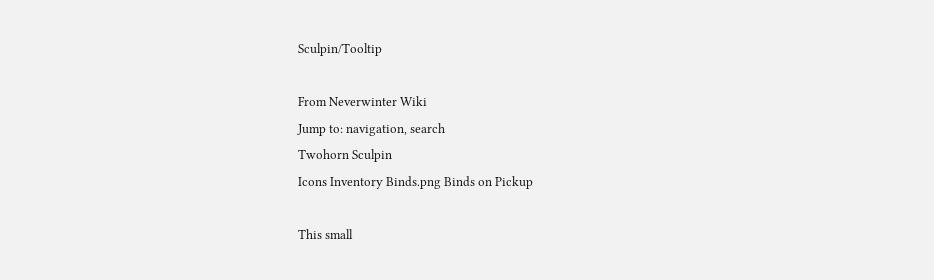Sculpin/Tooltip

From Neverwinter Wiki
Jump to: navigation, search
Twohorn Sculpin
Icons Inventory Binds.png Binds on Pickup

This small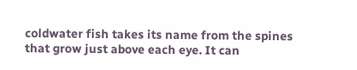coldwater fish takes its name from the spines that grow just above each eye. It can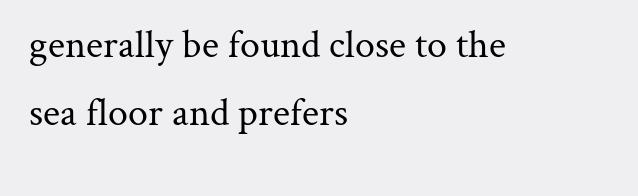generally be found close to the sea floor and prefers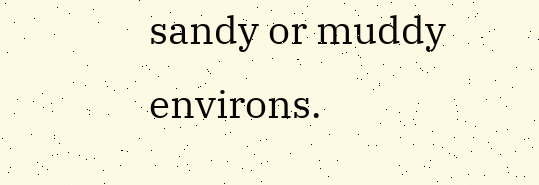sandy or muddy environs.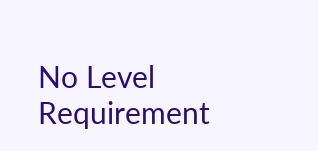No Level Requirement